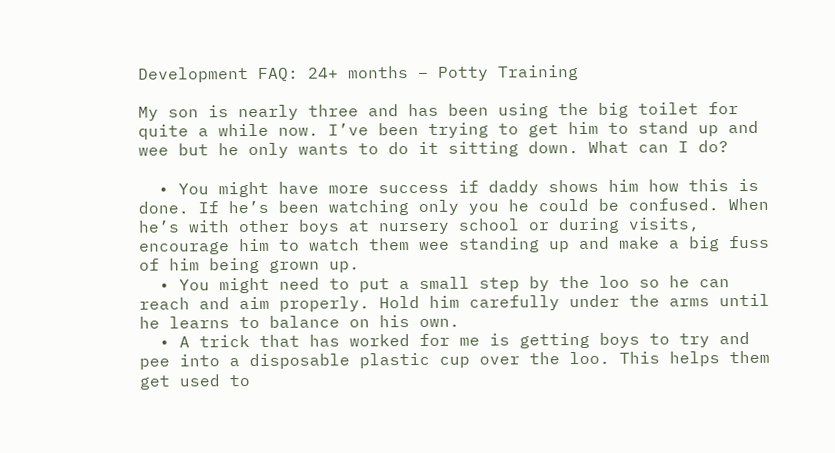Development FAQ: 24+ months – Potty Training

My son is nearly three and has been using the big toilet for quite a while now. I’ve been trying to get him to stand up and wee but he only wants to do it sitting down. What can I do?

  • You might have more success if daddy shows him how this is done. If he’s been watching only you he could be confused. When he’s with other boys at nursery school or during visits, encourage him to watch them wee standing up and make a big fuss of him being grown up.
  • You might need to put a small step by the loo so he can reach and aim properly. Hold him carefully under the arms until he learns to balance on his own.
  • A trick that has worked for me is getting boys to try and pee into a disposable plastic cup over the loo. This helps them get used to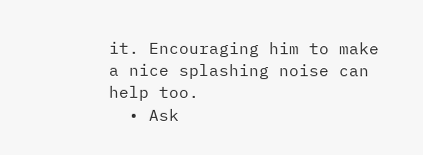it. Encouraging him to make a nice splashing noise can help too.
  • Ask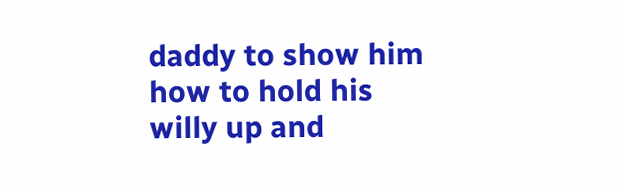daddy to show him how to hold his willy up and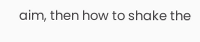aim, then how to shake the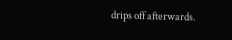drips off afterwards.